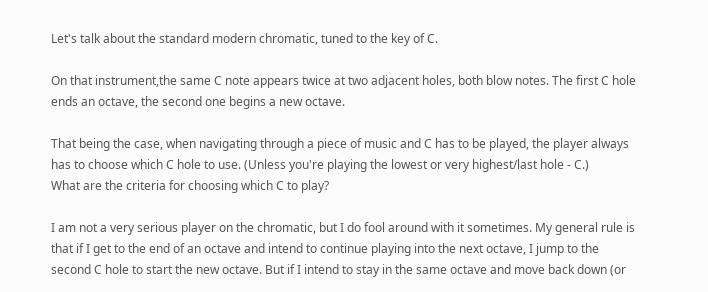Let's talk about the standard modern chromatic, tuned to the key of C.

On that instrument,the same C note appears twice at two adjacent holes, both blow notes. The first C hole ends an octave, the second one begins a new octave.

That being the case, when navigating through a piece of music and C has to be played, the player always has to choose which C hole to use. (Unless you're playing the lowest or very highest/last hole - C.)
What are the criteria for choosing which C to play?

I am not a very serious player on the chromatic, but I do fool around with it sometimes. My general rule is that if I get to the end of an octave and intend to continue playing into the next octave, I jump to the second C hole to start the new octave. But if I intend to stay in the same octave and move back down (or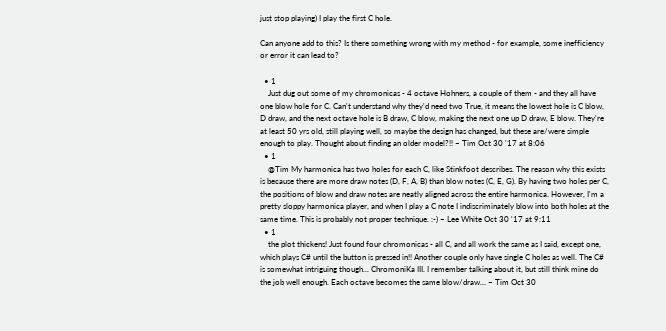just stop playing) I play the first C hole.

Can anyone add to this? Is there something wrong with my method - for example, some inefficiency or error it can lead to?

  • 1
    Just dug out some of my chromonicas - 4 octave Hohners, a couple of them - and they all have one blow hole for C. Can't understand why they'd need two True, it means the lowest hole is C blow, D draw, and the next octave hole is B draw, C blow, making the next one up D draw, E blow. They're at least 50 yrs old, still playing well, so maybe the design has changed, but these are/were simple enough to play. Thought about finding an older model?!! – Tim Oct 30 '17 at 8:06
  • 1
    @Tim My harmonica has two holes for each C, like Stinkfoot describes. The reason why this exists is because there are more draw notes (D, F, A, B) than blow notes (C, E, G). By having two holes per C, the positions of blow and draw notes are neatly aligned across the entire harmonica. However, I'm a pretty sloppy harmonica player, and when I play a C note I indiscriminately blow into both holes at the same time. This is probably not proper technique. :-) – Lee White Oct 30 '17 at 9:11
  • 1
    the plot thickens! Just found four chromonicas - all C, and all work the same as I said, except one, which plays C# until the button is pressed in!! Another couple only have single C holes as well. The C# is somewhat intriguing though... ChromoniKa III. I remember talking about it, but still think mine do the job well enough. Each octave becomes the same blow/draw... – Tim Oct 30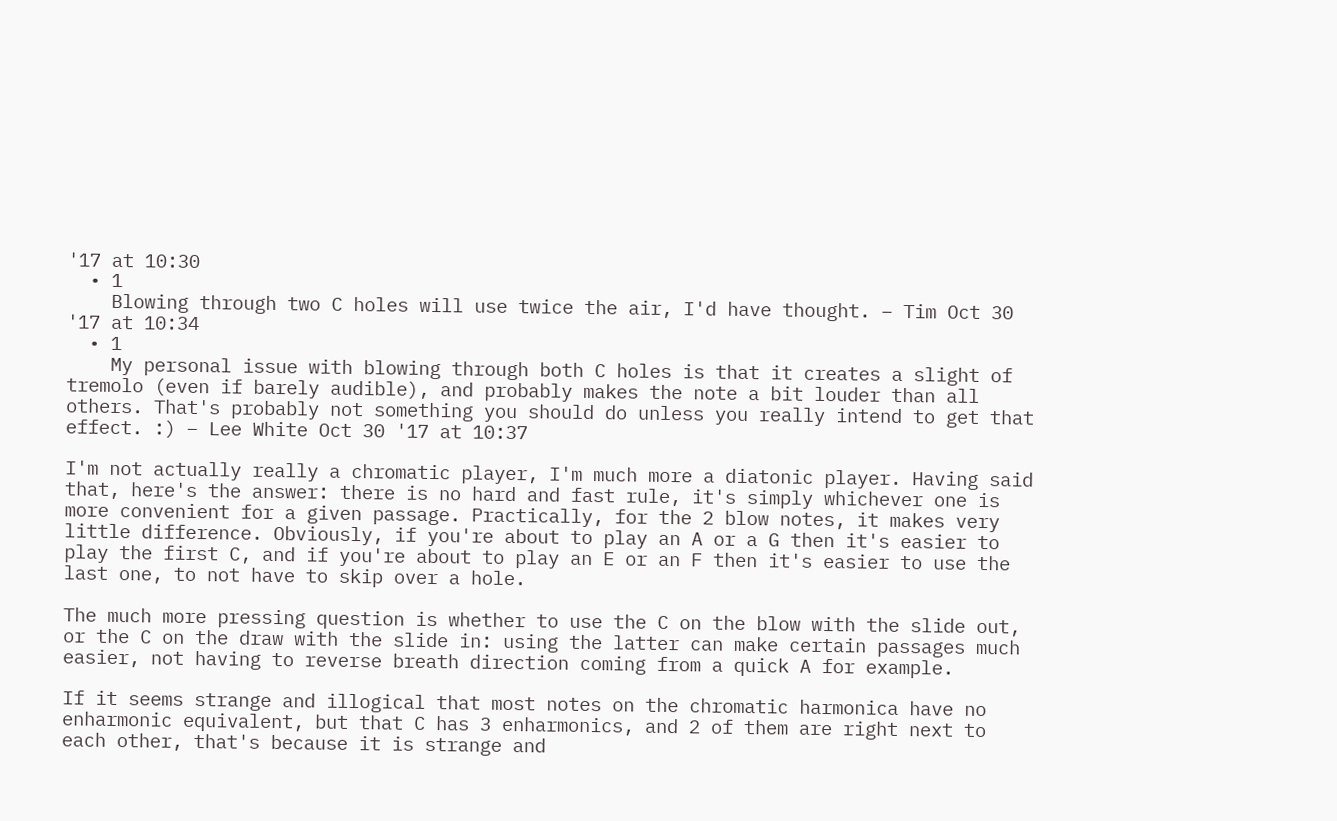'17 at 10:30
  • 1
    Blowing through two C holes will use twice the air, I'd have thought. – Tim Oct 30 '17 at 10:34
  • 1
    My personal issue with blowing through both C holes is that it creates a slight of tremolo (even if barely audible), and probably makes the note a bit louder than all others. That's probably not something you should do unless you really intend to get that effect. :) – Lee White Oct 30 '17 at 10:37

I'm not actually really a chromatic player, I'm much more a diatonic player. Having said that, here's the answer: there is no hard and fast rule, it's simply whichever one is more convenient for a given passage. Practically, for the 2 blow notes, it makes very little difference. Obviously, if you're about to play an A or a G then it's easier to play the first C, and if you're about to play an E or an F then it's easier to use the last one, to not have to skip over a hole.

The much more pressing question is whether to use the C on the blow with the slide out, or the C on the draw with the slide in: using the latter can make certain passages much easier, not having to reverse breath direction coming from a quick A for example.

If it seems strange and illogical that most notes on the chromatic harmonica have no enharmonic equivalent, but that C has 3 enharmonics, and 2 of them are right next to each other, that's because it is strange and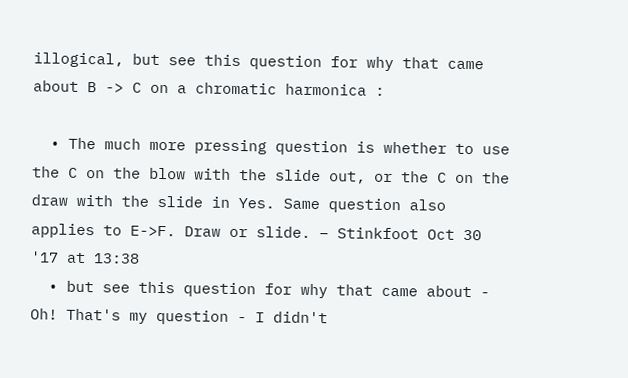illogical, but see this question for why that came about B -> C on a chromatic harmonica :

  • The much more pressing question is whether to use the C on the blow with the slide out, or the C on the draw with the slide in Yes. Same question also applies to E->F. Draw or slide. – Stinkfoot Oct 30 '17 at 13:38
  • but see this question for why that came about - Oh! That's my question - I didn't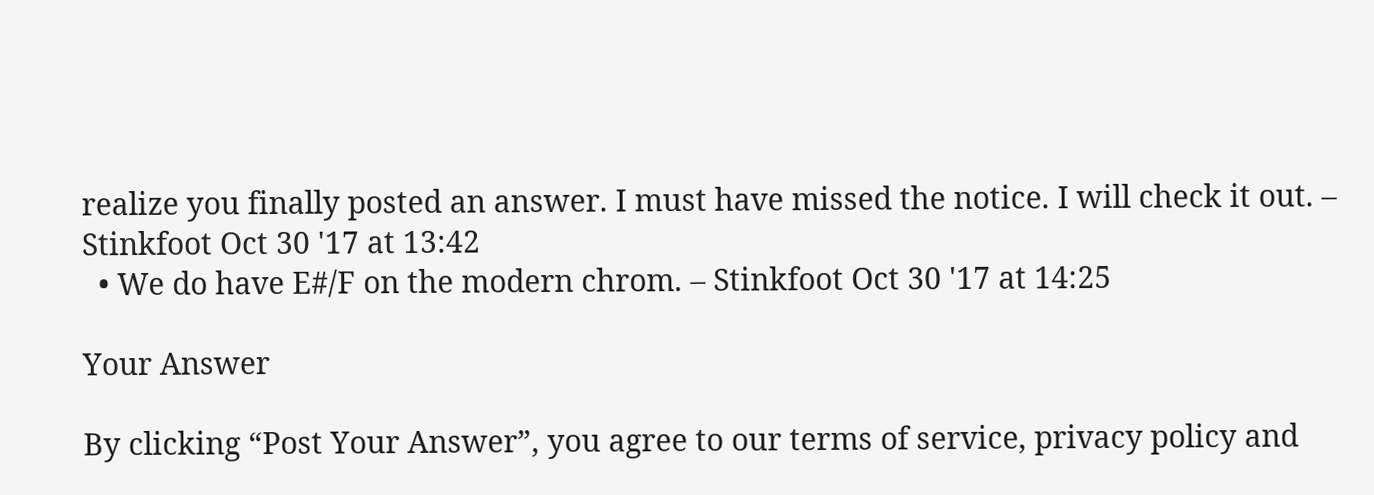realize you finally posted an answer. I must have missed the notice. I will check it out. – Stinkfoot Oct 30 '17 at 13:42
  • We do have E#/F on the modern chrom. – Stinkfoot Oct 30 '17 at 14:25

Your Answer

By clicking “Post Your Answer”, you agree to our terms of service, privacy policy and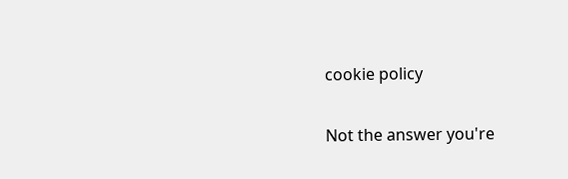cookie policy

Not the answer you're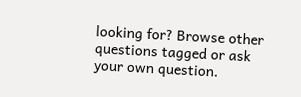looking for? Browse other questions tagged or ask your own question.